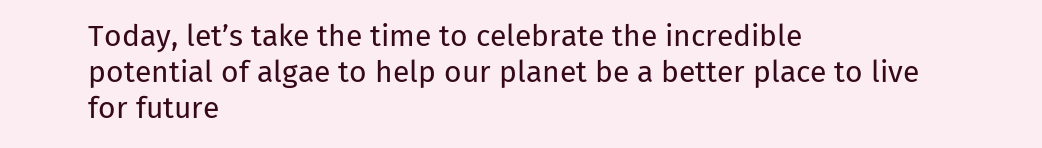Today, let’s take the time to celebrate the incredible potential of algae to help our planet be a better place to live for future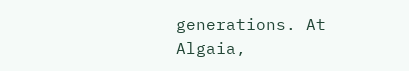generations. At Algaia,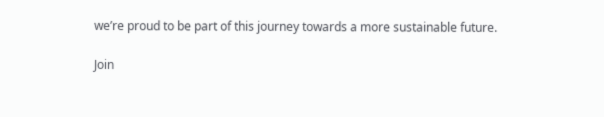we’re proud to be part of this journey towards a more sustainable future.

Join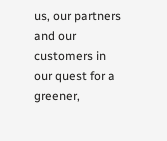us, our partners and our customers in our quest for a greener,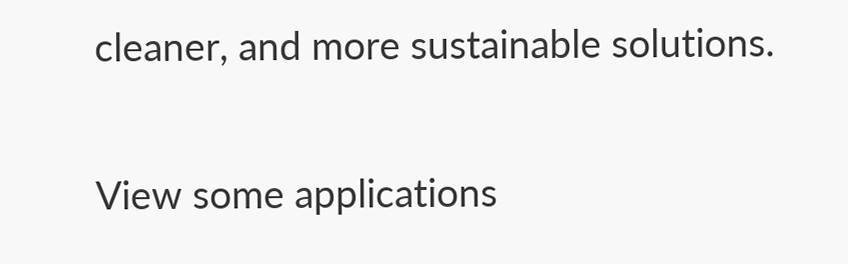cleaner, and more sustainable solutions.

View some applications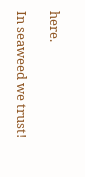here.

In seaweed we trust!